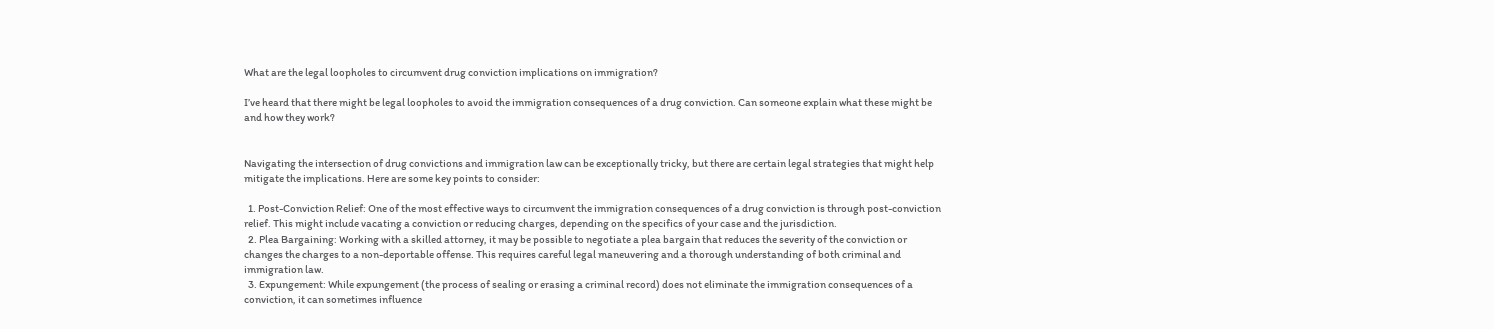What are the legal loopholes to circumvent drug conviction implications on immigration?

I’ve heard that there might be legal loopholes to avoid the immigration consequences of a drug conviction. Can someone explain what these might be and how they work?


Navigating the intersection of drug convictions and immigration law can be exceptionally tricky, but there are certain legal strategies that might help mitigate the implications. Here are some key points to consider:

  1. Post-Conviction Relief: One of the most effective ways to circumvent the immigration consequences of a drug conviction is through post-conviction relief. This might include vacating a conviction or reducing charges, depending on the specifics of your case and the jurisdiction.
  2. Plea Bargaining: Working with a skilled attorney, it may be possible to negotiate a plea bargain that reduces the severity of the conviction or changes the charges to a non-deportable offense. This requires careful legal maneuvering and a thorough understanding of both criminal and immigration law.
  3. Expungement: While expungement (the process of sealing or erasing a criminal record) does not eliminate the immigration consequences of a conviction, it can sometimes influence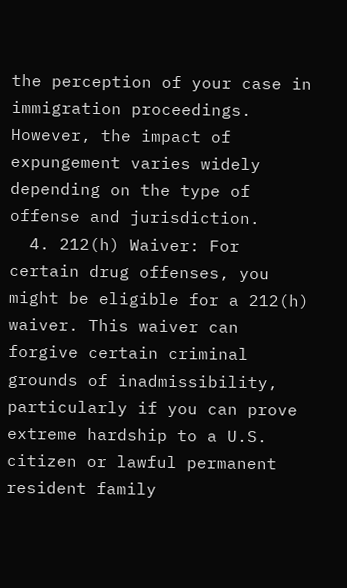the perception of your case in immigration proceedings. However, the impact of expungement varies widely depending on the type of offense and jurisdiction.
  4. 212(h) Waiver: For certain drug offenses, you might be eligible for a 212(h) waiver. This waiver can forgive certain criminal grounds of inadmissibility, particularly if you can prove extreme hardship to a U.S. citizen or lawful permanent resident family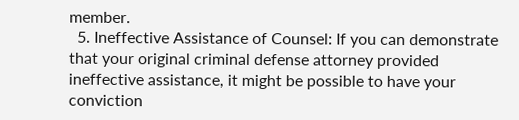member.
  5. Ineffective Assistance of Counsel: If you can demonstrate that your original criminal defense attorney provided ineffective assistance, it might be possible to have your conviction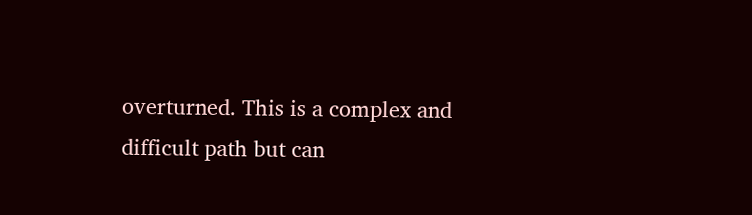overturned. This is a complex and difficult path but can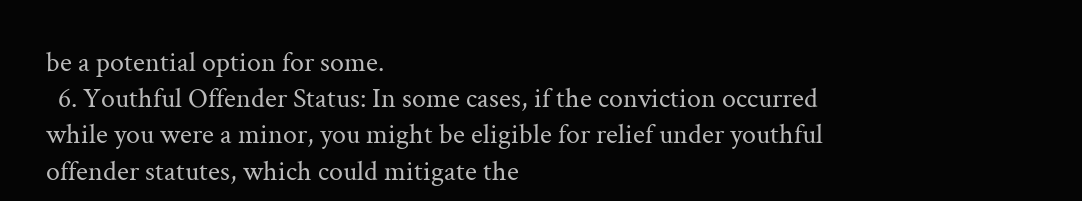be a potential option for some.
  6. Youthful Offender Status: In some cases, if the conviction occurred while you were a minor, you might be eligible for relief under youthful offender statutes, which could mitigate the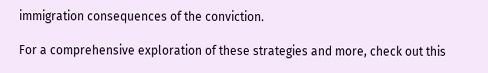immigration consequences of the conviction.

For a comprehensive exploration of these strategies and more, check out this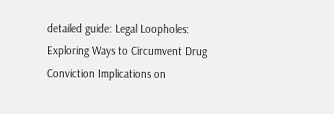detailed guide: Legal Loopholes: Exploring Ways to Circumvent Drug Conviction Implications on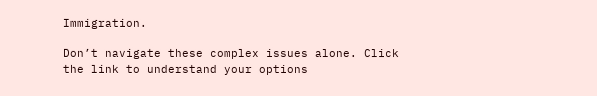Immigration.

Don’t navigate these complex issues alone. Click the link to understand your options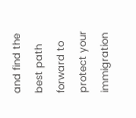and find the best path forward to protect your immigration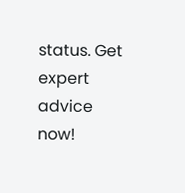status. Get expert advice now!